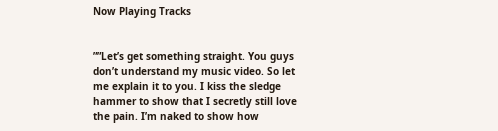Now Playing Tracks


””Let’s get something straight. You guys don’t understand my music video. So let me explain it to you. I kiss the sledge hammer to show that I secretly still love the pain. I’m naked to show how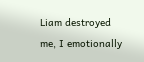Liam destroyed me, I emotionally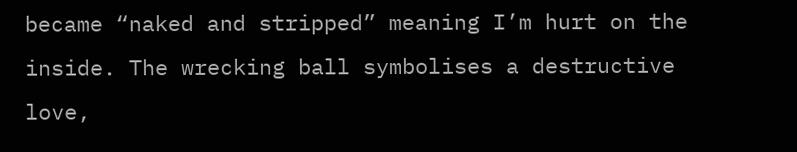became “naked and stripped” meaning I’m hurt on the inside. The wrecking ball symbolises a destructive love,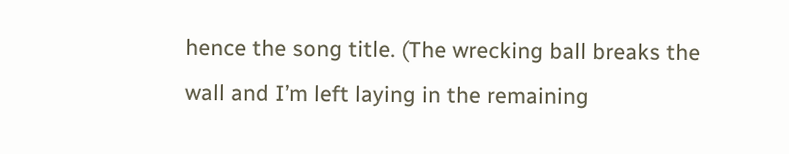hence the song title. (The wrecking ball breaks the wall and I’m left laying in the remaining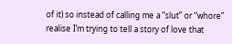of it) so instead of calling me a “slut” or “whore” realise I’m trying to tell a story of love that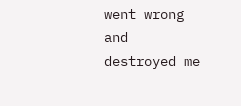went wrong and destroyed me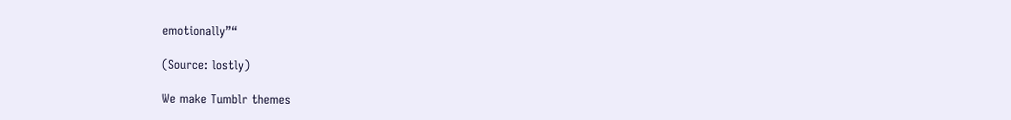emotionally”“

(Source: lostly)

We make Tumblr themes